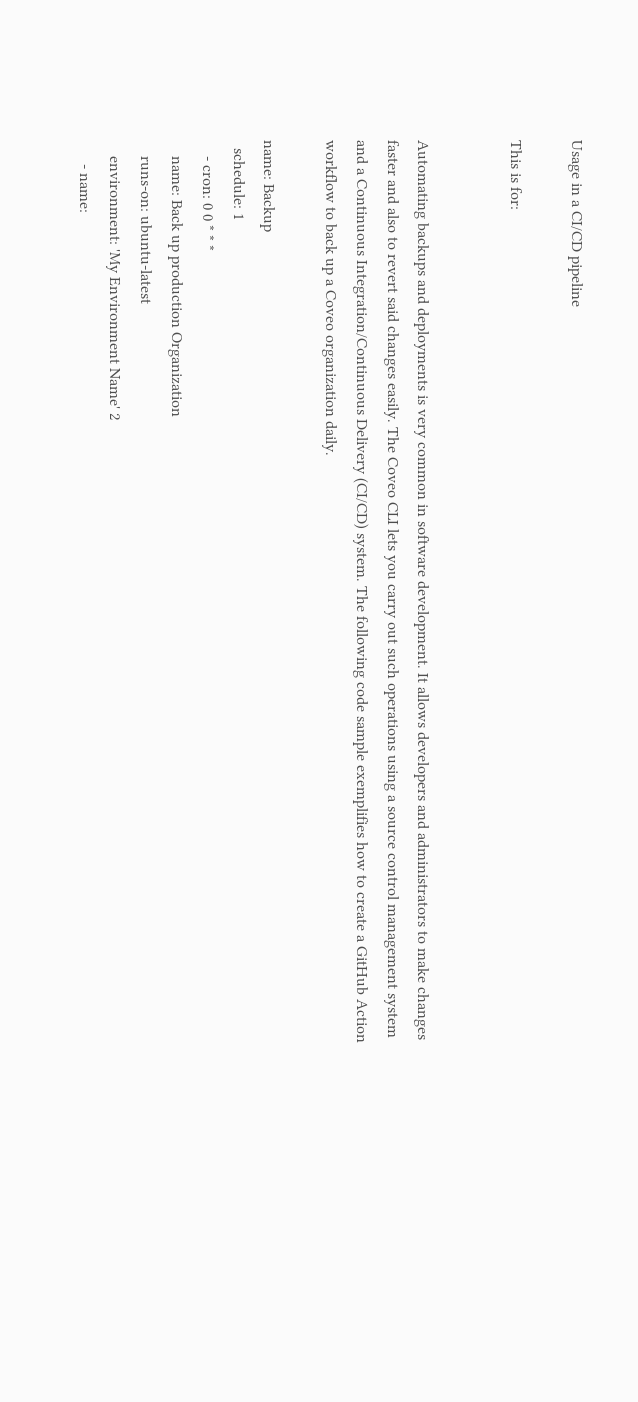Usage in a CI/CD pipeline

This is for:


Automating backups and deployments is very common in software development. It allows developers and administrators to make changes faster and also to revert said changes easily. The Coveo CLI lets you carry out such operations using a source control management system and a Continuous Integration/Continuous Delivery (CI/CD) system. The following code sample exemplifies how to create a GitHub Action workflow to back up a Coveo organization daily.

name: Backup
  schedule: 1
    - cron: 0 0 * * *
    name: Back up production Organization
    runs-on: ubuntu-latest
    environment: 'My Environment Name' 2
      - name: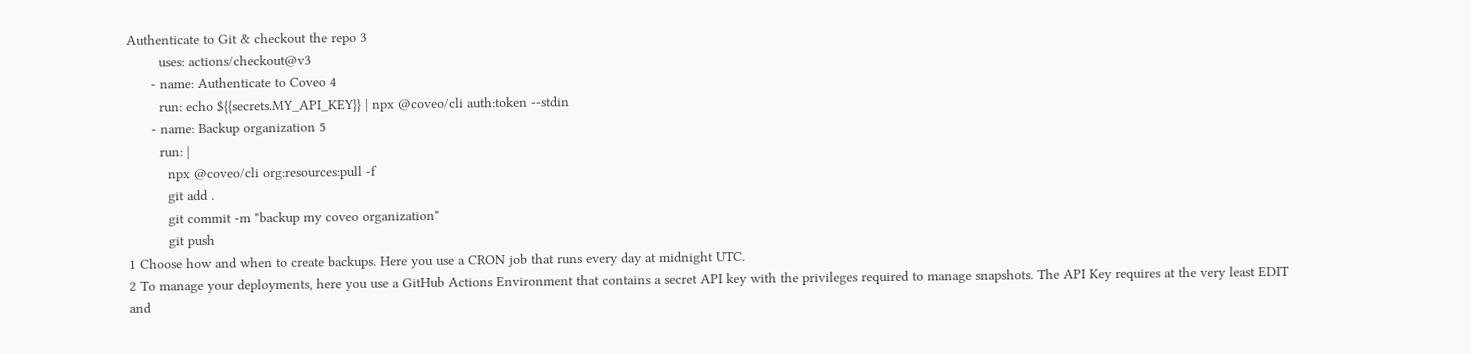Authenticate to Git & checkout the repo 3
        uses: actions/checkout@v3
      - name: Authenticate to Coveo 4
        run: echo ${{secrets.MY_API_KEY}} | npx @coveo/cli auth:token --stdin
      - name: Backup organization 5
        run: |
          npx @coveo/cli org:resources:pull -f
          git add .
          git commit -m "backup my coveo organization"
          git push
1 Choose how and when to create backups. Here you use a CRON job that runs every day at midnight UTC.
2 To manage your deployments, here you use a GitHub Actions Environment that contains a secret API key with the privileges required to manage snapshots. The API Key requires at the very least EDIT and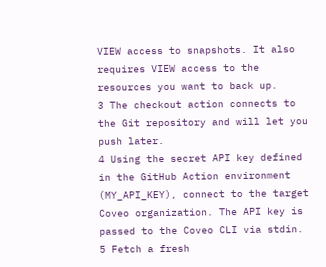VIEW access to snapshots. It also requires VIEW access to the resources you want to back up.
3 The checkout action connects to the Git repository and will let you push later.
4 Using the secret API key defined in the GitHub Action environment (MY_API_KEY), connect to the target Coveo organization. The API key is passed to the Coveo CLI via stdin.
5 Fetch a fresh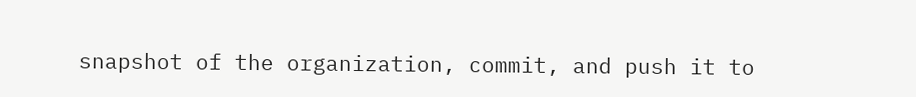snapshot of the organization, commit, and push it to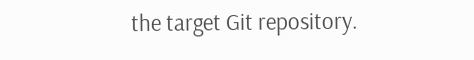the target Git repository.